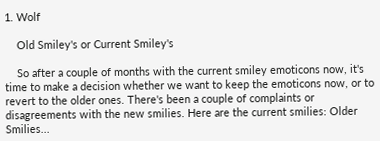1. Wolf

    Old Smiley's or Current Smiley's

    So after a couple of months with the current smiley emoticons now, it's time to make a decision whether we want to keep the emoticons now, or to revert to the older ones. There's been a couple of complaints or disagreements with the new smilies. Here are the current smilies: Older Smilies...